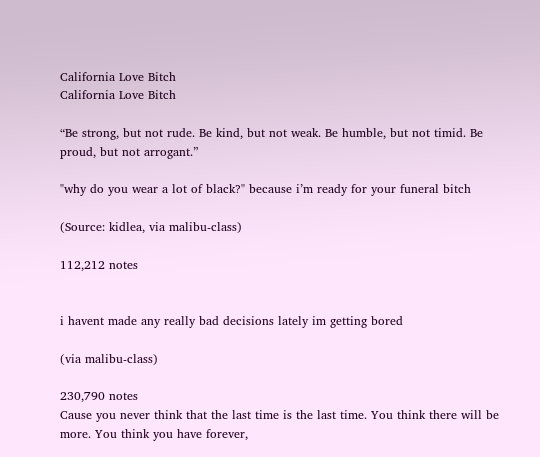California Love Bitch
California Love Bitch

“Be strong, but not rude. Be kind, but not weak. Be humble, but not timid. Be proud, but not arrogant.”

"why do you wear a lot of black?" because i’m ready for your funeral bitch

(Source: kidlea, via malibu-class)

112,212 notes


i havent made any really bad decisions lately im getting bored

(via malibu-class)

230,790 notes
Cause you never think that the last time is the last time. You think there will be more. You think you have forever,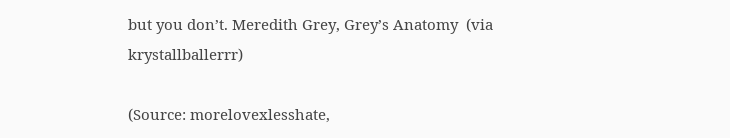but you don’t. Meredith Grey, Grey’s Anatomy  (via krystallballerrr)

(Source: morelovexlesshate,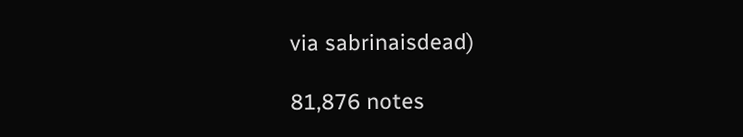via sabrinaisdead)

81,876 notes